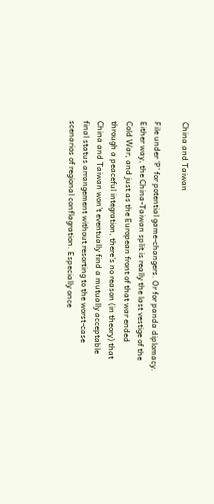China and Taiwan

File under ‘P’ for potential game-changers. Or for panda diplomacy. Either way, the China-Taiwan split is really the last vestige of the Cold War, and just as the European front of that war ended through a peaceful integration, there’s no reason (in theory) that China and Taiwan won’t eventually find a mutually acceptable final status arrangement without resorting to the worst-case scenarios of regional conflagration. Especially once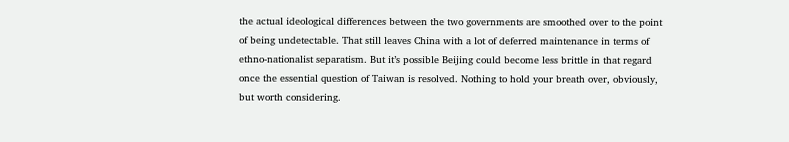the actual ideological differences between the two governments are smoothed over to the point of being undetectable. That still leaves China with a lot of deferred maintenance in terms of ethno-nationalist separatism. But it’s possible Beijing could become less brittle in that regard once the essential question of Taiwan is resolved. Nothing to hold your breath over, obviously, but worth considering.